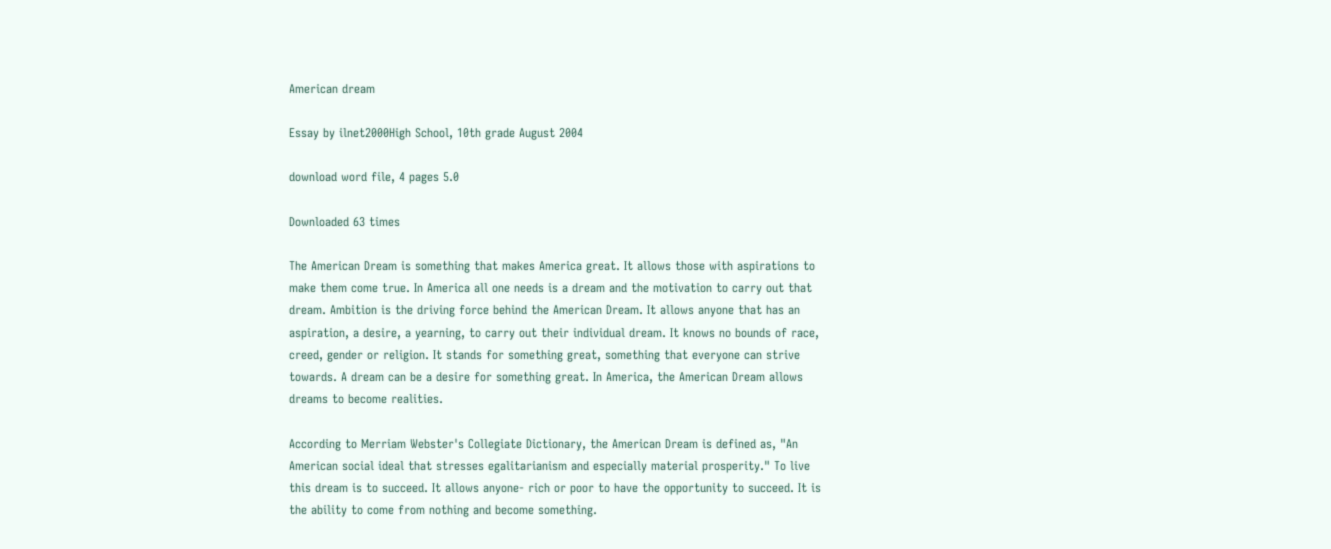American dream

Essay by ilnet2000High School, 10th grade August 2004

download word file, 4 pages 5.0

Downloaded 63 times

The American Dream is something that makes America great. It allows those with aspirations to make them come true. In America all one needs is a dream and the motivation to carry out that dream. Ambition is the driving force behind the American Dream. It allows anyone that has an aspiration, a desire, a yearning, to carry out their individual dream. It knows no bounds of race, creed, gender or religion. It stands for something great, something that everyone can strive towards. A dream can be a desire for something great. In America, the American Dream allows dreams to become realities.

According to Merriam Webster's Collegiate Dictionary, the American Dream is defined as, "An American social ideal that stresses egalitarianism and especially material prosperity." To live this dream is to succeed. It allows anyone- rich or poor to have the opportunity to succeed. It is the ability to come from nothing and become something.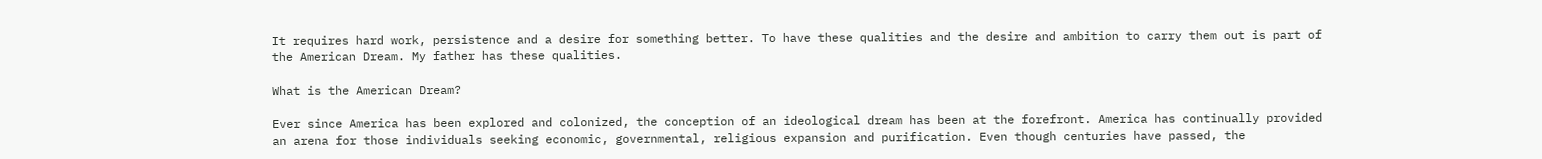It requires hard work, persistence and a desire for something better. To have these qualities and the desire and ambition to carry them out is part of the American Dream. My father has these qualities.

What is the American Dream?

Ever since America has been explored and colonized, the conception of an ideological dream has been at the forefront. America has continually provided an arena for those individuals seeking economic, governmental, religious expansion and purification. Even though centuries have passed, the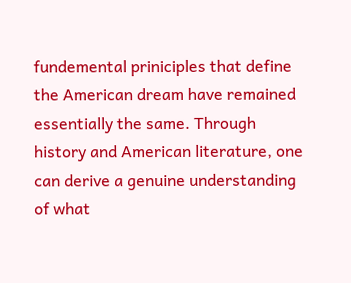fundemental priniciples that define the American dream have remained essentially the same. Through history and American literature, one can derive a genuine understanding of what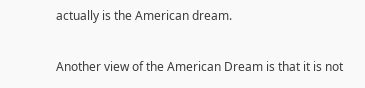actually is the American dream.

Another view of the American Dream is that it is not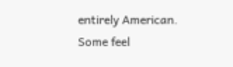entirely American. Some feel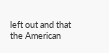left out and that the American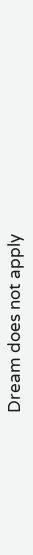Dream does not apply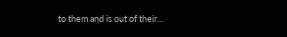to them and is out of their...